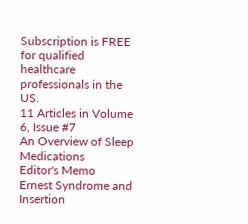Subscription is FREE for qualified healthcare professionals in the US.
11 Articles in Volume 6, Issue #7
An Overview of Sleep Medications
Editor's Memo
Ernest Syndrome and Insertion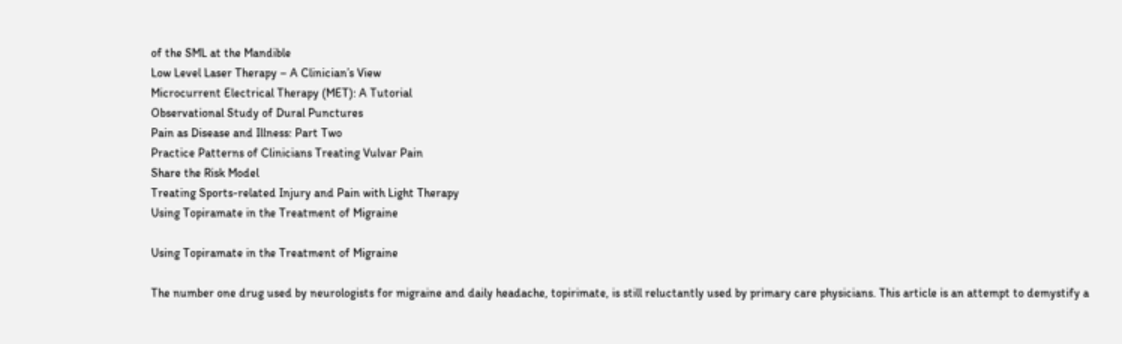of the SML at the Mandible
Low Level Laser Therapy – A Clinician’s View
Microcurrent Electrical Therapy (MET): A Tutorial
Observational Study of Dural Punctures
Pain as Disease and Illness: Part Two
Practice Patterns of Clinicians Treating Vulvar Pain
Share the Risk Model
Treating Sports-related Injury and Pain with Light Therapy
Using Topiramate in the Treatment of Migraine

Using Topiramate in the Treatment of Migraine

The number one drug used by neurologists for migraine and daily headache, topirimate, is still reluctantly used by primary care physicians. This article is an attempt to demystify a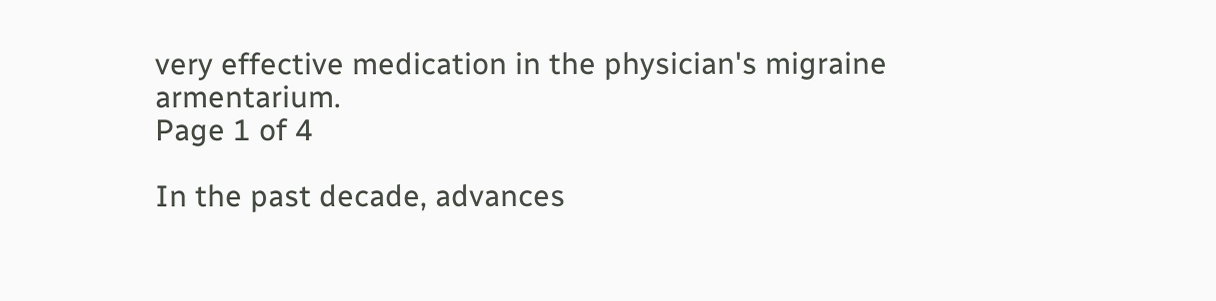very effective medication in the physician's migraine armentarium.
Page 1 of 4

In the past decade, advances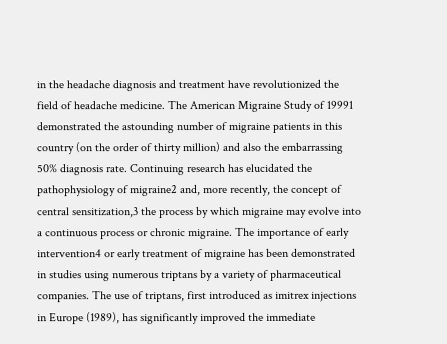in the headache diagnosis and treatment have revolutionized the field of headache medicine. The American Migraine Study of 19991 demonstrated the astounding number of migraine patients in this country (on the order of thirty million) and also the embarrassing 50% diagnosis rate. Continuing research has elucidated the pathophysiology of migraine2 and, more recently, the concept of central sensitization,3 the process by which migraine may evolve into a continuous process or chronic migraine. The importance of early intervention4 or early treatment of migraine has been demonstrated in studies using numerous triptans by a variety of pharmaceutical companies. The use of triptans, first introduced as imitrex injections in Europe (1989), has significantly improved the immediate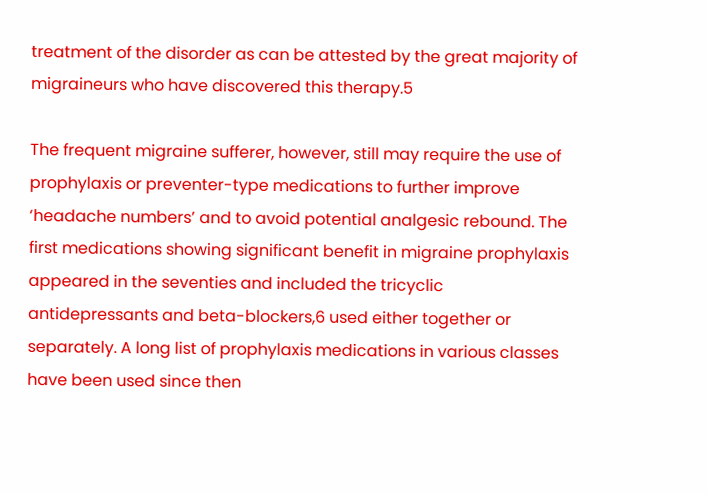treatment of the disorder as can be attested by the great majority of migraineurs who have discovered this therapy.5

The frequent migraine sufferer, however, still may require the use of prophylaxis or preventer-type medications to further improve ‘headache numbers’ and to avoid potential analgesic rebound. The first medications showing significant benefit in migraine prophylaxis appeared in the seventies and included the tricyclic antidepressants and beta-blockers,6 used either together or separately. A long list of prophylaxis medications in various classes have been used since then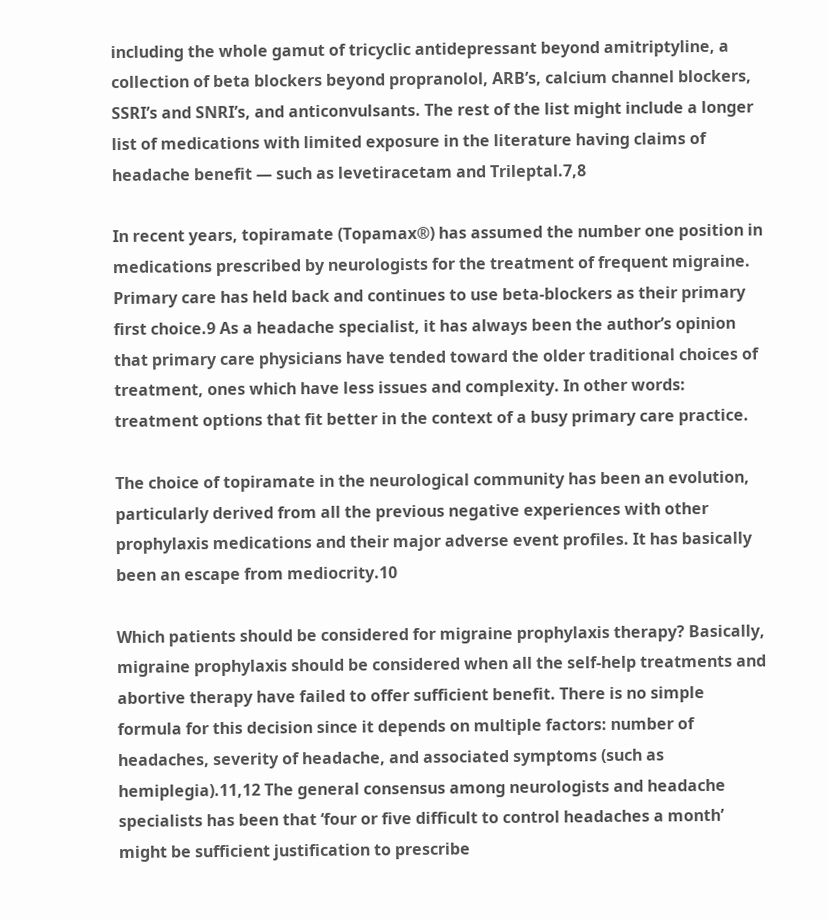including the whole gamut of tricyclic antidepressant beyond amitriptyline, a collection of beta blockers beyond propranolol, ARB’s, calcium channel blockers, SSRI’s and SNRI’s, and anticonvulsants. The rest of the list might include a longer list of medications with limited exposure in the literature having claims of headache benefit — such as levetiracetam and Trileptal.7,8

In recent years, topiramate (Topamax®) has assumed the number one position in medications prescribed by neurologists for the treatment of frequent migraine. Primary care has held back and continues to use beta-blockers as their primary first choice.9 As a headache specialist, it has always been the author’s opinion that primary care physicians have tended toward the older traditional choices of treatment, ones which have less issues and complexity. In other words: treatment options that fit better in the context of a busy primary care practice.

The choice of topiramate in the neurological community has been an evolution, particularly derived from all the previous negative experiences with other prophylaxis medications and their major adverse event profiles. It has basically been an escape from mediocrity.10

Which patients should be considered for migraine prophylaxis therapy? Basically, migraine prophylaxis should be considered when all the self-help treatments and abortive therapy have failed to offer sufficient benefit. There is no simple formula for this decision since it depends on multiple factors: number of headaches, severity of headache, and associated symptoms (such as hemiplegia).11,12 The general consensus among neurologists and headache specialists has been that ‘four or five difficult to control headaches a month’ might be sufficient justification to prescribe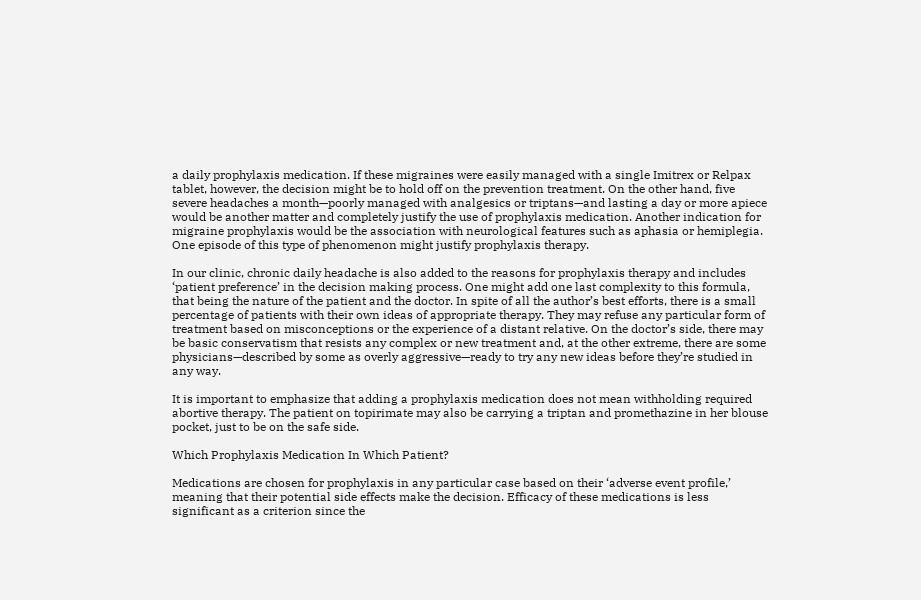a daily prophylaxis medication. If these migraines were easily managed with a single Imitrex or Relpax tablet, however, the decision might be to hold off on the prevention treatment. On the other hand, five severe headaches a month—poorly managed with analgesics or triptans—and lasting a day or more apiece would be another matter and completely justify the use of prophylaxis medication. Another indication for migraine prophylaxis would be the association with neurological features such as aphasia or hemiplegia. One episode of this type of phenomenon might justify prophylaxis therapy.

In our clinic, chronic daily headache is also added to the reasons for prophylaxis therapy and includes ‘patient preference’ in the decision making process. One might add one last complexity to this formula, that being the nature of the patient and the doctor. In spite of all the author’s best efforts, there is a small percentage of patients with their own ideas of appropriate therapy. They may refuse any particular form of treatment based on misconceptions or the experience of a distant relative. On the doctor’s side, there may be basic conservatism that resists any complex or new treatment and, at the other extreme, there are some physicians—described by some as overly aggressive—ready to try any new ideas before they’re studied in any way.

It is important to emphasize that adding a prophylaxis medication does not mean withholding required abortive therapy. The patient on topirimate may also be carrying a triptan and promethazine in her blouse pocket, just to be on the safe side.

Which Prophylaxis Medication In Which Patient?

Medications are chosen for prophylaxis in any particular case based on their ‘adverse event profile,’ meaning that their potential side effects make the decision. Efficacy of these medications is less significant as a criterion since the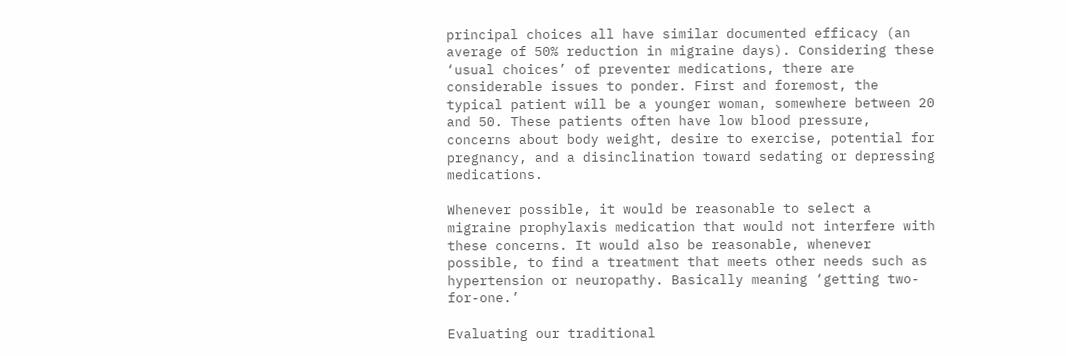principal choices all have similar documented efficacy (an average of 50% reduction in migraine days). Considering these ‘usual choices’ of preventer medications, there are considerable issues to ponder. First and foremost, the typical patient will be a younger woman, somewhere between 20 and 50. These patients often have low blood pressure, concerns about body weight, desire to exercise, potential for pregnancy, and a disinclination toward sedating or depressing medications.

Whenever possible, it would be reasonable to select a migraine prophylaxis medication that would not interfere with these concerns. It would also be reasonable, whenever possible, to find a treatment that meets other needs such as hypertension or neuropathy. Basically meaning ‘getting two-for-one.’

Evaluating our traditional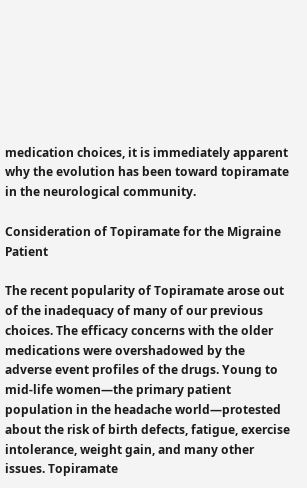medication choices, it is immediately apparent why the evolution has been toward topiramate in the neurological community.

Consideration of Topiramate for the Migraine Patient

The recent popularity of Topiramate arose out of the inadequacy of many of our previous choices. The efficacy concerns with the older medications were overshadowed by the adverse event profiles of the drugs. Young to mid-life women—the primary patient population in the headache world—protested about the risk of birth defects, fatigue, exercise intolerance, weight gain, and many other issues. Topiramate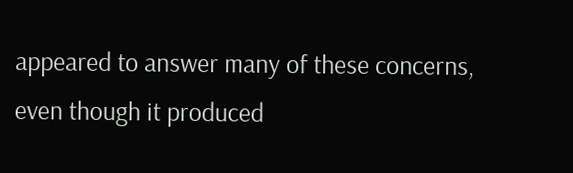appeared to answer many of these concerns, even though it produced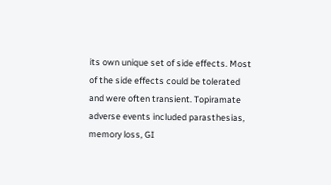its own unique set of side effects. Most of the side effects could be tolerated and were often transient. Topiramate adverse events included parasthesias, memory loss, GI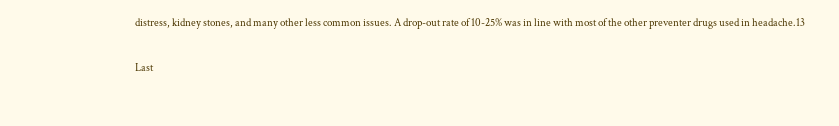distress, kidney stones, and many other less common issues. A drop-out rate of 10-25% was in line with most of the other preventer drugs used in headache.13

Last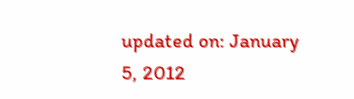updated on: January 5, 2012